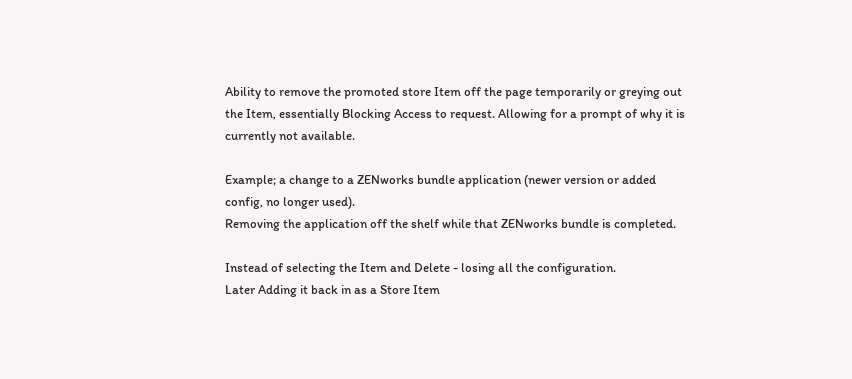Ability to remove the promoted store Item off the page temporarily or greying out the Item, essentially Blocking Access to request. Allowing for a prompt of why it is currently not available.

Example; a change to a ZENworks bundle application (newer version or added config, no longer used).
Removing the application off the shelf while that ZENworks bundle is completed.

Instead of selecting the Item and Delete - losing all the configuration.
Later Adding it back in as a Store Item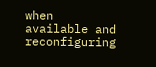when available and reconfiguring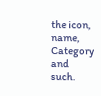the icon, name, Category and such.